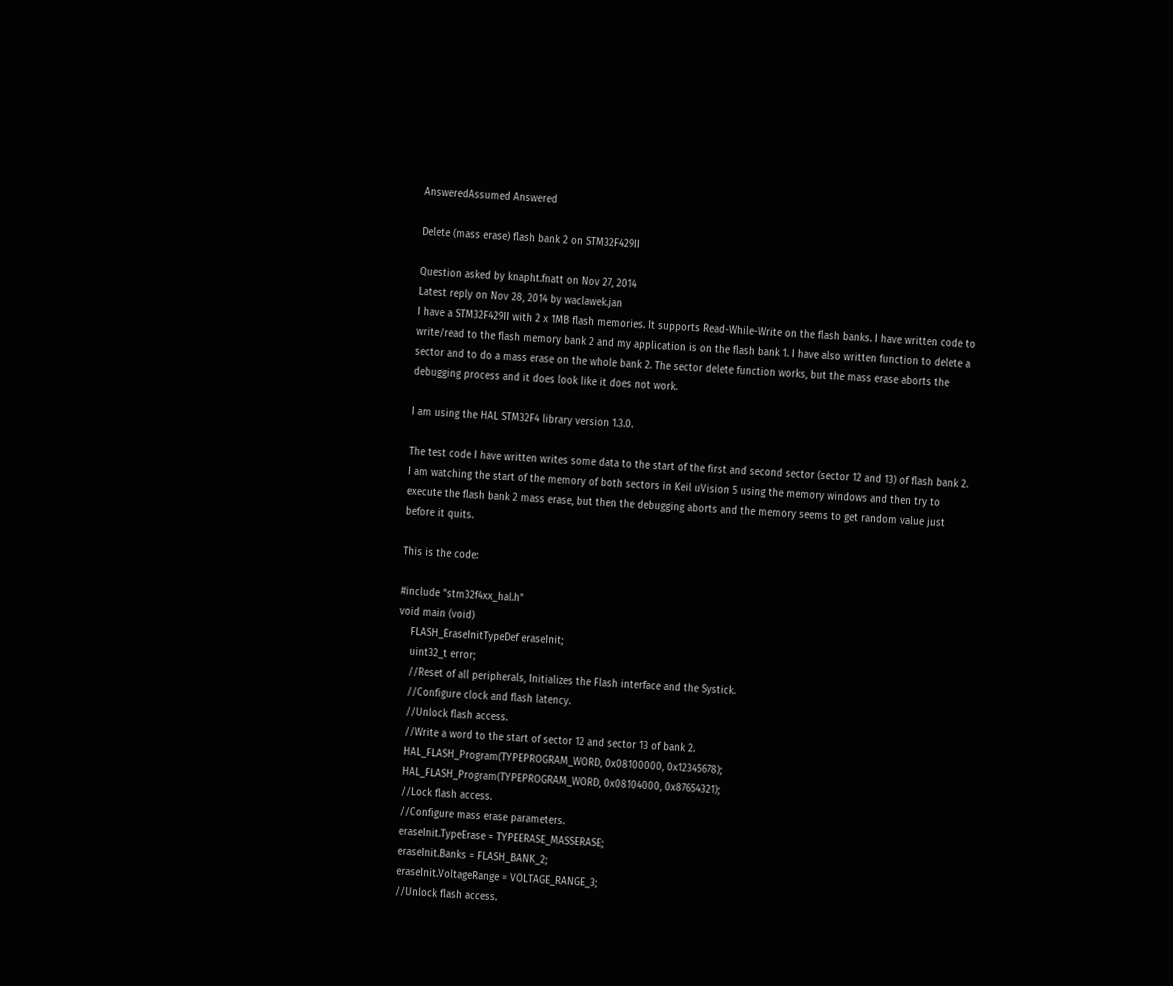AnsweredAssumed Answered

Delete (mass erase) flash bank 2 on STM32F429II

Question asked by knapht.fnatt on Nov 27, 2014
Latest reply on Nov 28, 2014 by waclawek.jan
I have a STM32F429II with 2 x 1MB flash memories. It supports Read-While-Write on the flash banks. I have written code to write/read to the flash memory bank 2 and my application is on the flash bank 1. I have also written function to delete a sector and to do a mass erase on the whole bank 2. The sector delete function works, but the mass erase aborts the debugging process and it does look like it does not work.

I am using the HAL STM32F4 library version 1.3.0.

The test code I have written writes some data to the start of the first and second sector (sector 12 and 13) of flash bank 2. I am watching the start of the memory of both sectors in Keil uVision 5 using the memory windows and then try to execute the flash bank 2 mass erase, but then the debugging aborts and the memory seems to get random value just before it quits.

This is the code:

#include "stm32f4xx_hal.h"
void main (void)
    FLASH_EraseInitTypeDef eraseInit;
    uint32_t error;
    //Reset of all peripherals, Initializes the Flash interface and the Systick.
    //Configure clock and flash latency.
    //Unlock flash access.
    //Write a word to the start of sector 12 and sector 13 of bank 2.
    HAL_FLASH_Program(TYPEPROGRAM_WORD, 0x08100000, 0x12345678);
    HAL_FLASH_Program(TYPEPROGRAM_WORD, 0x08104000, 0x87654321);
    //Lock flash access.
    //Configure mass erase parameters.
    eraseInit.TypeErase = TYPEERASE_MASSERASE;
    eraseInit.Banks = FLASH_BANK_2;
    eraseInit.VoltageRange = VOLTAGE_RANGE_3;
    //Unlock flash access.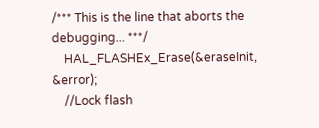/*** This is the line that aborts the debugging... ***/
    HAL_FLASHEx_Erase(&eraseInit, &error);
    //Lock flash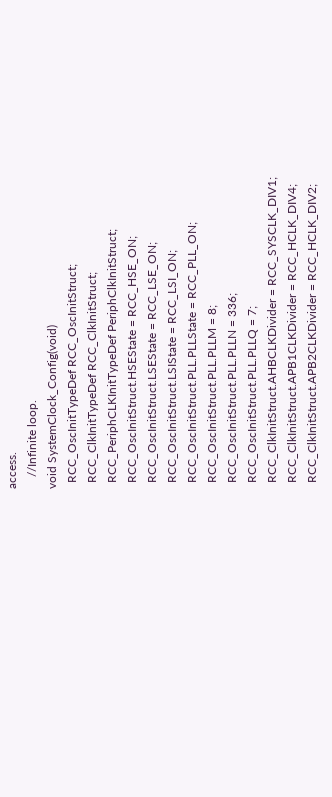access.
    //Infinite loop.
void SystemClock_Config(void)
  RCC_OscInitTypeDef RCC_OscInitStruct;
  RCC_ClkInitTypeDef RCC_ClkInitStruct;
  RCC_PeriphCLKInitTypeDef PeriphClkInitStruct;
  RCC_OscInitStruct.HSEState = RCC_HSE_ON;
  RCC_OscInitStruct.LSEState = RCC_LSE_ON;
  RCC_OscInitStruct.LSIState = RCC_LSI_ON;
  RCC_OscInitStruct.PLL.PLLState = RCC_PLL_ON;
  RCC_OscInitStruct.PLL.PLLM = 8;
  RCC_OscInitStruct.PLL.PLLN = 336;
  RCC_OscInitStruct.PLL.PLLQ = 7;
  RCC_ClkInitStruct.AHBCLKDivider = RCC_SYSCLK_DIV1;
  RCC_ClkInitStruct.APB1CLKDivider = RCC_HCLK_DIV4;
  RCC_ClkInitStruct.APB2CLKDivider = RCC_HCLK_DIV2;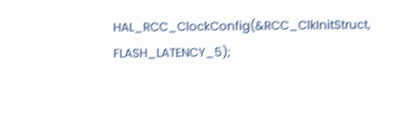HAL_RCC_ClockConfig(&RCC_ClkInitStruct, FLASH_LATENCY_5);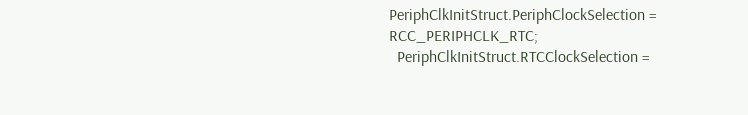PeriphClkInitStruct.PeriphClockSelection = RCC_PERIPHCLK_RTC;
  PeriphClkInitStruct.RTCClockSelection =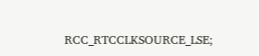RCC_RTCCLKSOURCE_LSE;